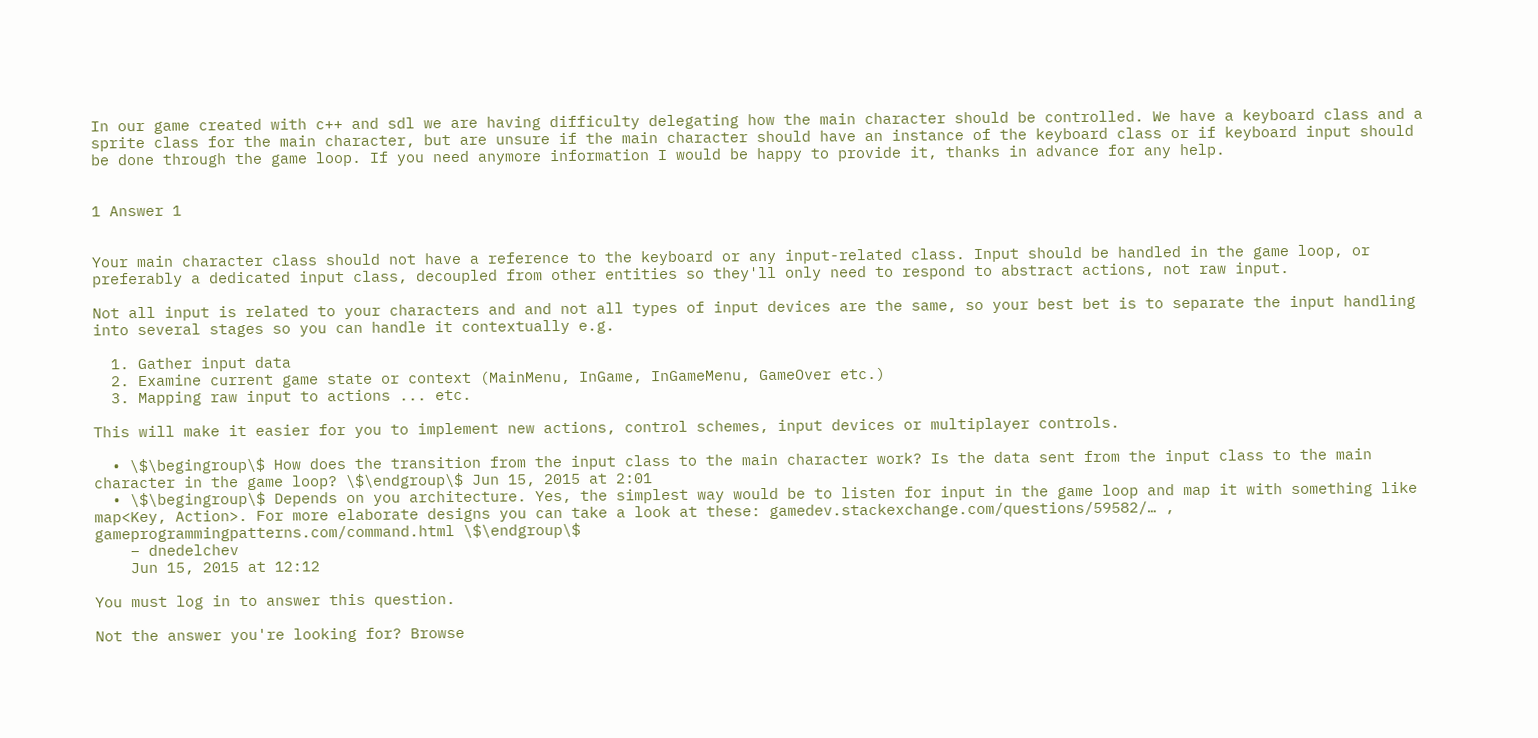In our game created with c++ and sdl we are having difficulty delegating how the main character should be controlled. We have a keyboard class and a sprite class for the main character, but are unsure if the main character should have an instance of the keyboard class or if keyboard input should be done through the game loop. If you need anymore information I would be happy to provide it, thanks in advance for any help.


1 Answer 1


Your main character class should not have a reference to the keyboard or any input-related class. Input should be handled in the game loop, or preferably a dedicated input class, decoupled from other entities so they'll only need to respond to abstract actions, not raw input.

Not all input is related to your characters and and not all types of input devices are the same, so your best bet is to separate the input handling into several stages so you can handle it contextually e.g.

  1. Gather input data
  2. Examine current game state or context (MainMenu, InGame, InGameMenu, GameOver etc.)
  3. Mapping raw input to actions ... etc.

This will make it easier for you to implement new actions, control schemes, input devices or multiplayer controls.

  • \$\begingroup\$ How does the transition from the input class to the main character work? Is the data sent from the input class to the main character in the game loop? \$\endgroup\$ Jun 15, 2015 at 2:01
  • \$\begingroup\$ Depends on you architecture. Yes, the simplest way would be to listen for input in the game loop and map it with something like map<Key, Action>. For more elaborate designs you can take a look at these: gamedev.stackexchange.com/questions/59582/… , gameprogrammingpatterns.com/command.html \$\endgroup\$
    – dnedelchev
    Jun 15, 2015 at 12:12

You must log in to answer this question.

Not the answer you're looking for? Browse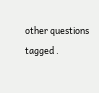other questions tagged .